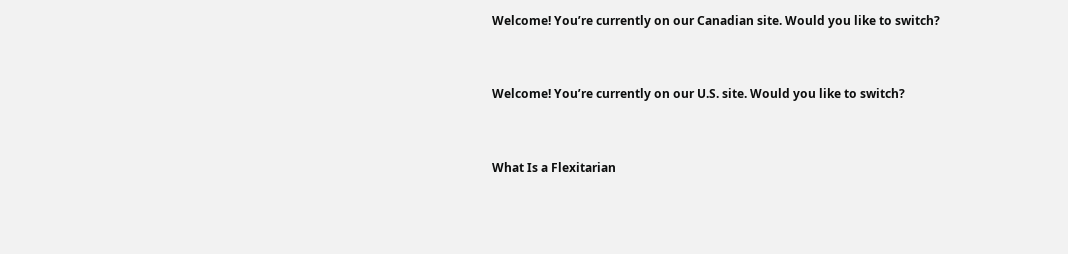Welcome! You’re currently on our Canadian site. Would you like to switch?


Welcome! You’re currently on our U.S. site. Would you like to switch?


What Is a Flexitarian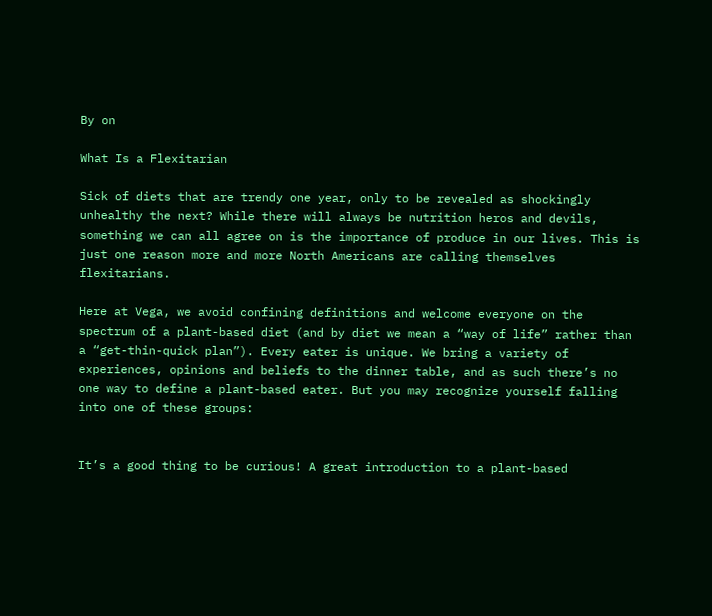By on

What Is a Flexitarian

Sick of diets that are trendy one year, only to be revealed as shockingly unhealthy the next? While there will always be nutrition heros and devils, something we can all agree on is the importance of produce in our lives. This is just one reason more and more North Americans are calling themselves flexitarians.

Here at Vega, we avoid confining definitions and welcome everyone on the spectrum of a plant-based diet (and by diet we mean a “way of life” rather than a “get-thin-quick plan”). Every eater is unique. We bring a variety of experiences, opinions and beliefs to the dinner table, and as such there’s no one way to define a plant-based eater. But you may recognize yourself falling into one of these groups:


It’s a good thing to be curious! A great introduction to a plant-based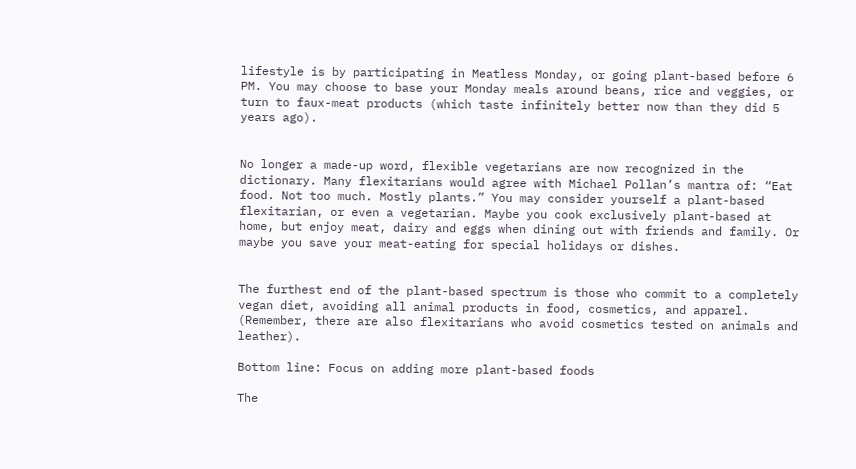lifestyle is by participating in Meatless Monday, or going plant-based before 6 PM. You may choose to base your Monday meals around beans, rice and veggies, or turn to faux-meat products (which taste infinitely better now than they did 5 years ago).


No longer a made-up word, flexible vegetarians are now recognized in the dictionary. Many flexitarians would agree with Michael Pollan’s mantra of: “Eat food. Not too much. Mostly plants.” You may consider yourself a plant-based flexitarian, or even a vegetarian. Maybe you cook exclusively plant-based at home, but enjoy meat, dairy and eggs when dining out with friends and family. Or maybe you save your meat-eating for special holidays or dishes.


The furthest end of the plant-based spectrum is those who commit to a completely vegan diet, avoiding all animal products in food, cosmetics, and apparel. (Remember, there are also flexitarians who avoid cosmetics tested on animals and leather).

Bottom line: Focus on adding more plant-based foods

The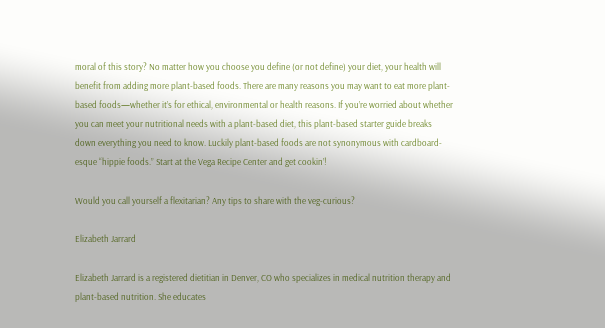moral of this story? No matter how you choose you define (or not define) your diet, your health will benefit from adding more plant-based foods. There are many reasons you may want to eat more plant-based foods—whether it’s for ethical, environmental or health reasons. If you’re worried about whether you can meet your nutritional needs with a plant-based diet, this plant-based starter guide breaks down everything you need to know. Luckily plant-based foods are not synonymous with cardboard-esque “hippie foods.” Start at the Vega Recipe Center and get cookin’!

Would you call yourself a flexitarian? Any tips to share with the veg-curious?

Elizabeth Jarrard

Elizabeth Jarrard is a registered dietitian in Denver, CO who specializes in medical nutrition therapy and plant-based nutrition. She educates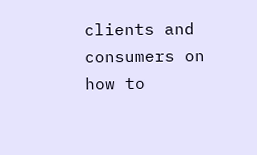clients and consumers on how to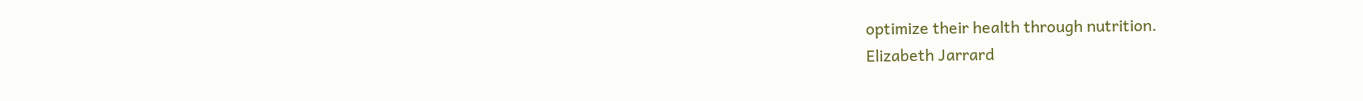optimize their health through nutrition.
Elizabeth Jarrard